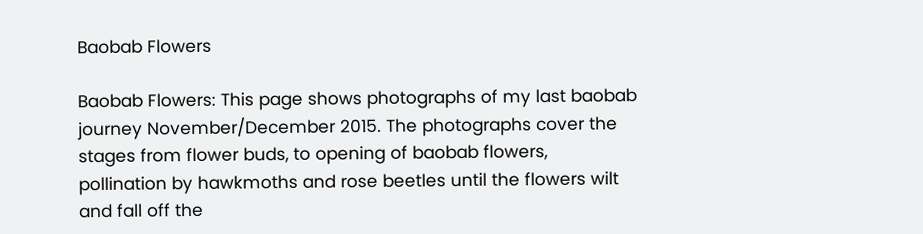Baobab Flowers

Baobab Flowers: This page shows photographs of my last baobab journey November/December 2015. The photographs cover the stages from flower buds, to opening of baobab flowers, pollination by hawkmoths and rose beetles until the flowers wilt and fall off the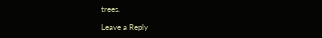trees.

Leave a Reply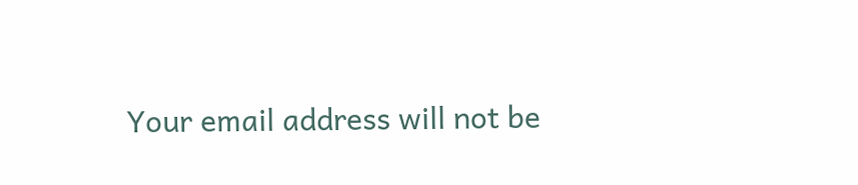Your email address will not be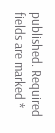published. Required fields are marked *